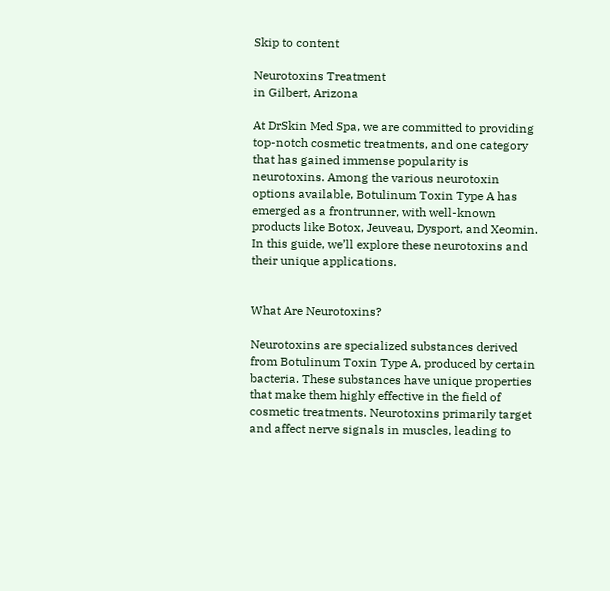Skip to content

Neurotoxins Treatment
in Gilbert, Arizona

At DrSkin Med Spa, we are committed to providing top-notch cosmetic treatments, and one category that has gained immense popularity is neurotoxins. Among the various neurotoxin options available, Botulinum Toxin Type A has emerged as a frontrunner, with well-known products like Botox, Jeuveau, Dysport, and Xeomin. In this guide, we’ll explore these neurotoxins and their unique applications.


What Are Neurotoxins?

Neurotoxins are specialized substances derived from Botulinum Toxin Type A, produced by certain bacteria. These substances have unique properties that make them highly effective in the field of cosmetic treatments. Neurotoxins primarily target and affect nerve signals in muscles, leading to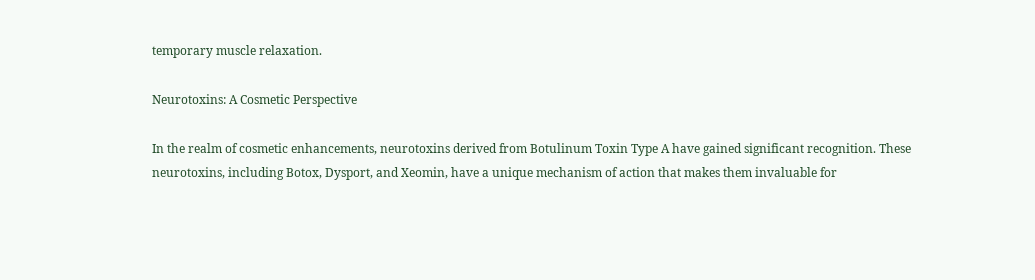temporary muscle relaxation.

Neurotoxins: A Cosmetic Perspective

In the realm of cosmetic enhancements, neurotoxins derived from Botulinum Toxin Type A have gained significant recognition. These neurotoxins, including Botox, Dysport, and Xeomin, have a unique mechanism of action that makes them invaluable for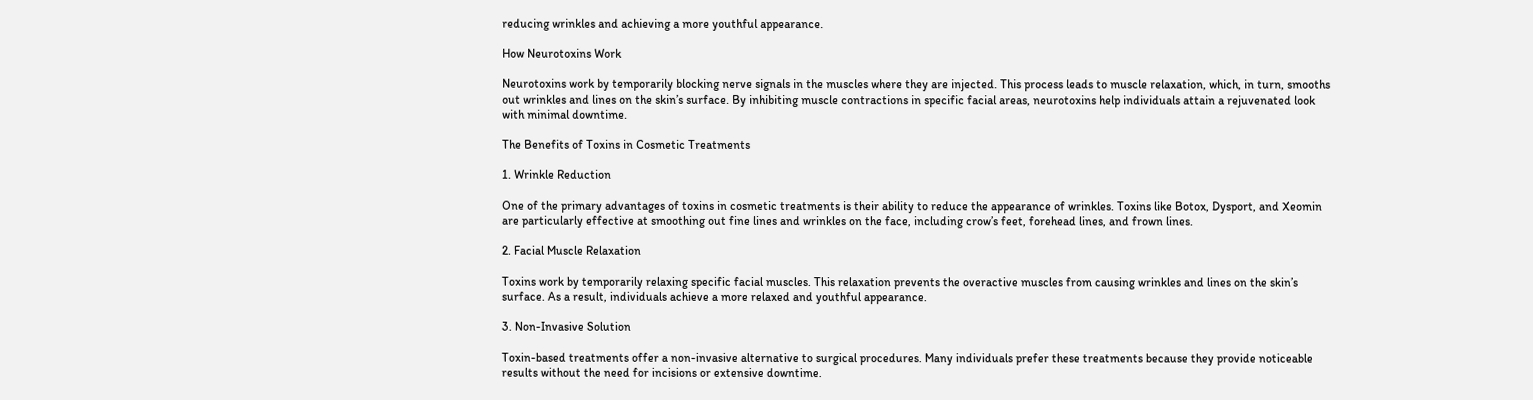reducing wrinkles and achieving a more youthful appearance.

How Neurotoxins Work

Neurotoxins work by temporarily blocking nerve signals in the muscles where they are injected. This process leads to muscle relaxation, which, in turn, smooths out wrinkles and lines on the skin’s surface. By inhibiting muscle contractions in specific facial areas, neurotoxins help individuals attain a rejuvenated look with minimal downtime.

The Benefits of Toxins in Cosmetic Treatments

1. Wrinkle Reduction

One of the primary advantages of toxins in cosmetic treatments is their ability to reduce the appearance of wrinkles. Toxins like Botox, Dysport, and Xeomin are particularly effective at smoothing out fine lines and wrinkles on the face, including crow’s feet, forehead lines, and frown lines.

2. Facial Muscle Relaxation

Toxins work by temporarily relaxing specific facial muscles. This relaxation prevents the overactive muscles from causing wrinkles and lines on the skin’s surface. As a result, individuals achieve a more relaxed and youthful appearance.

3. Non-Invasive Solution

Toxin-based treatments offer a non-invasive alternative to surgical procedures. Many individuals prefer these treatments because they provide noticeable results without the need for incisions or extensive downtime.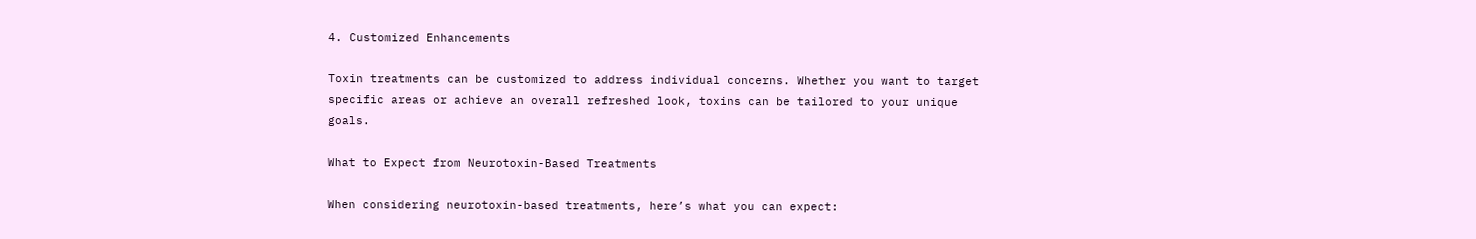4. Customized Enhancements

Toxin treatments can be customized to address individual concerns. Whether you want to target specific areas or achieve an overall refreshed look, toxins can be tailored to your unique goals.

What to Expect from Neurotoxin-Based Treatments

When considering neurotoxin-based treatments, here’s what you can expect: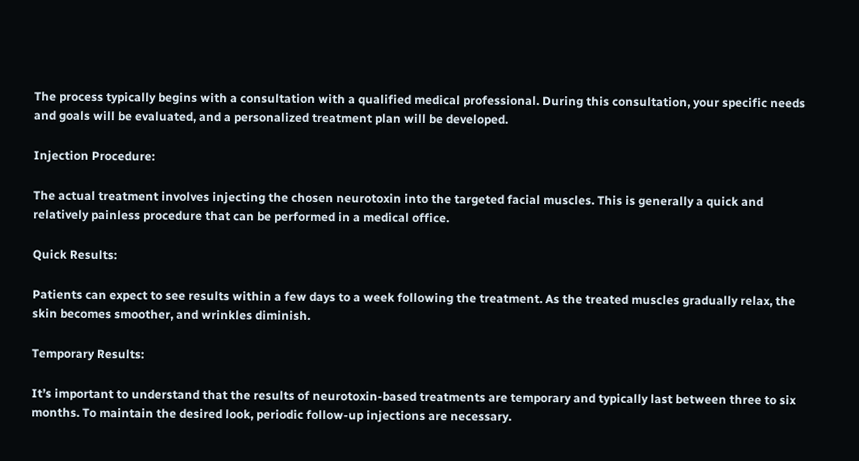The process typically begins with a consultation with a qualified medical professional. During this consultation, your specific needs and goals will be evaluated, and a personalized treatment plan will be developed.

Injection Procedure:

The actual treatment involves injecting the chosen neurotoxin into the targeted facial muscles. This is generally a quick and relatively painless procedure that can be performed in a medical office.

Quick Results:

Patients can expect to see results within a few days to a week following the treatment. As the treated muscles gradually relax, the skin becomes smoother, and wrinkles diminish.

Temporary Results:

It’s important to understand that the results of neurotoxin-based treatments are temporary and typically last between three to six months. To maintain the desired look, periodic follow-up injections are necessary.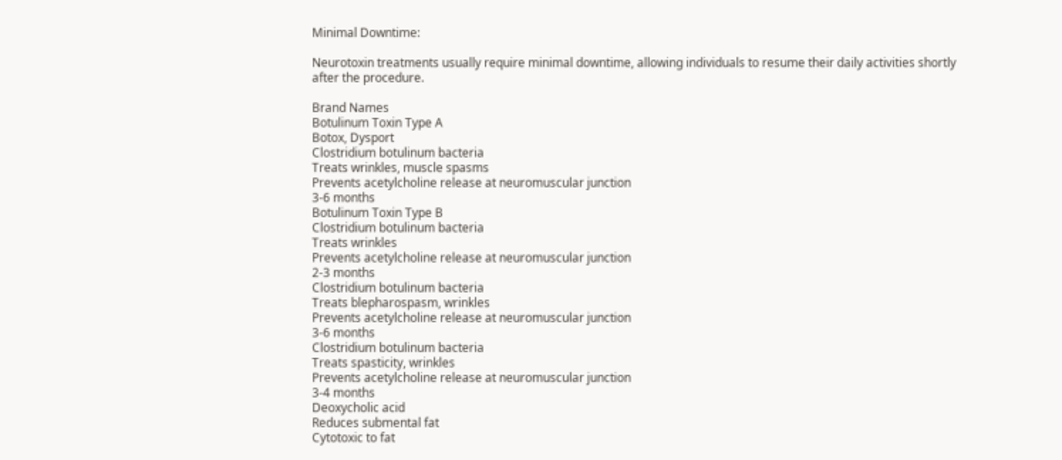Minimal Downtime:

Neurotoxin treatments usually require minimal downtime, allowing individuals to resume their daily activities shortly after the procedure.

Brand Names
Botulinum Toxin Type A
Botox, Dysport
Clostridium botulinum bacteria
Treats wrinkles, muscle spasms
Prevents acetylcholine release at neuromuscular junction
3-6 months
Botulinum Toxin Type B
Clostridium botulinum bacteria
Treats wrinkles
Prevents acetylcholine release at neuromuscular junction
2-3 months
Clostridium botulinum bacteria
Treats blepharospasm, wrinkles
Prevents acetylcholine release at neuromuscular junction
3-6 months
Clostridium botulinum bacteria
Treats spasticity, wrinkles
Prevents acetylcholine release at neuromuscular junction
3-4 months
Deoxycholic acid
Reduces submental fat
Cytotoxic to fat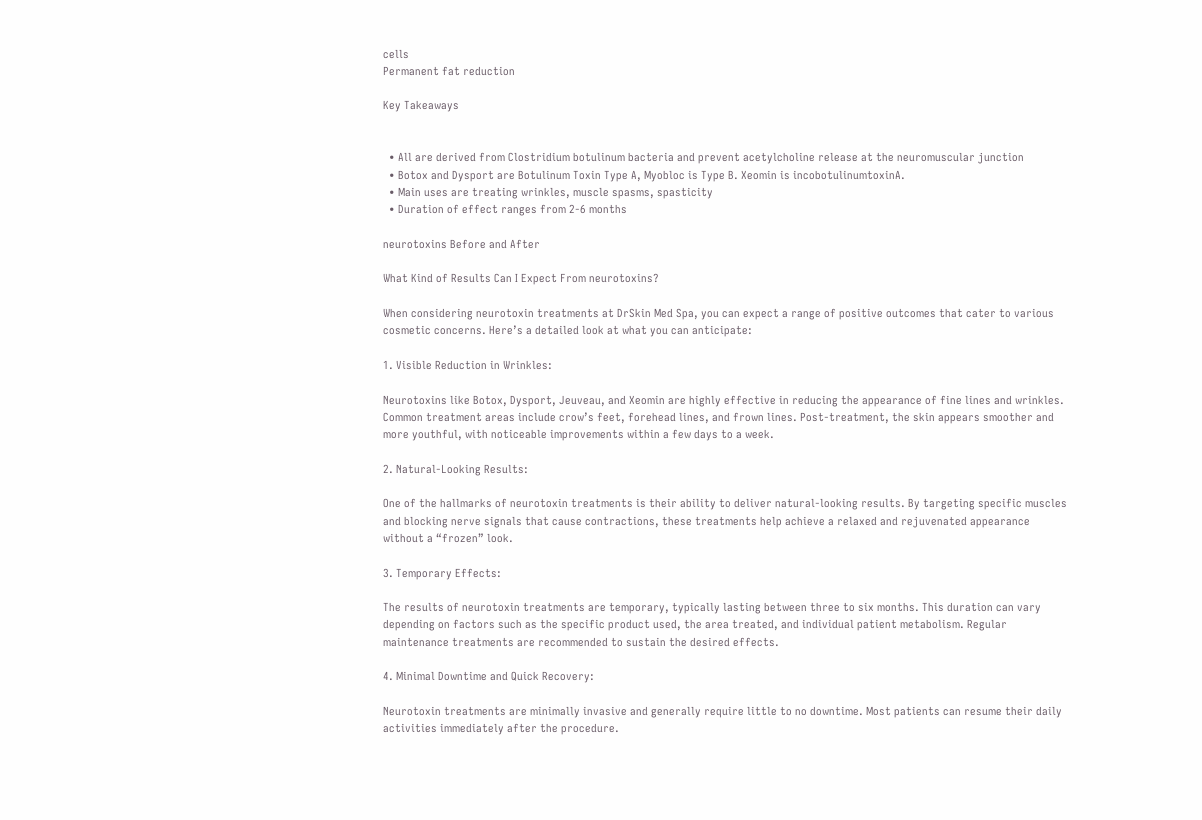cells
Permanent fat reduction

Key Takeaways


  • All are derived from Clostridium botulinum bacteria and prevent acetylcholine release at the neuromuscular junction
  • Botox and Dysport are Botulinum Toxin Type A, Myobloc is Type B. Xeomin is incobotulinumtoxinA.
  • Main uses are treating wrinkles, muscle spasms, spasticity
  • Duration of effect ranges from 2-6 months

neurotoxins Before and After

What Kind of Results Can I Expect From neurotoxins?

When considering neurotoxin treatments at DrSkin Med Spa, you can expect a range of positive outcomes that cater to various cosmetic concerns. Here’s a detailed look at what you can anticipate:

1. Visible Reduction in Wrinkles:

Neurotoxins like Botox, Dysport, Jeuveau, and Xeomin are highly effective in reducing the appearance of fine lines and wrinkles. Common treatment areas include crow’s feet, forehead lines, and frown lines. Post-treatment, the skin appears smoother and more youthful, with noticeable improvements within a few days to a week.

2. Natural-Looking Results:

One of the hallmarks of neurotoxin treatments is their ability to deliver natural-looking results. By targeting specific muscles and blocking nerve signals that cause contractions, these treatments help achieve a relaxed and rejuvenated appearance without a “frozen” look.

3. Temporary Effects:

The results of neurotoxin treatments are temporary, typically lasting between three to six months. This duration can vary depending on factors such as the specific product used, the area treated, and individual patient metabolism. Regular maintenance treatments are recommended to sustain the desired effects.

4. Minimal Downtime and Quick Recovery:

Neurotoxin treatments are minimally invasive and generally require little to no downtime. Most patients can resume their daily activities immediately after the procedure.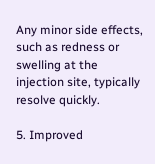Any minor side effects, such as redness or swelling at the injection site, typically resolve quickly.

5. Improved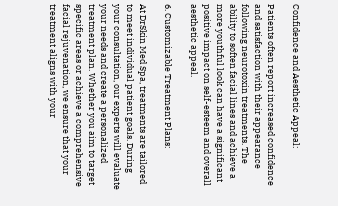Confidence and Aesthetic Appeal:

Patients often report increased confidence and satisfaction with their appearance following neurotoxin treatments. The ability to soften facial lines and achieve a more youthful look can have a significant positive impact on self-esteem and overall aesthetic appeal.

6. Customizable Treatment Plans:

At DrSkin Med Spa, treatments are tailored to meet individual patient goals. During your consultation, our experts will evaluate your needs and create a personalized treatment plan. Whether you aim to target specific areas or achieve a comprehensive facial rejuvenation, we ensure that your treatment aligns with your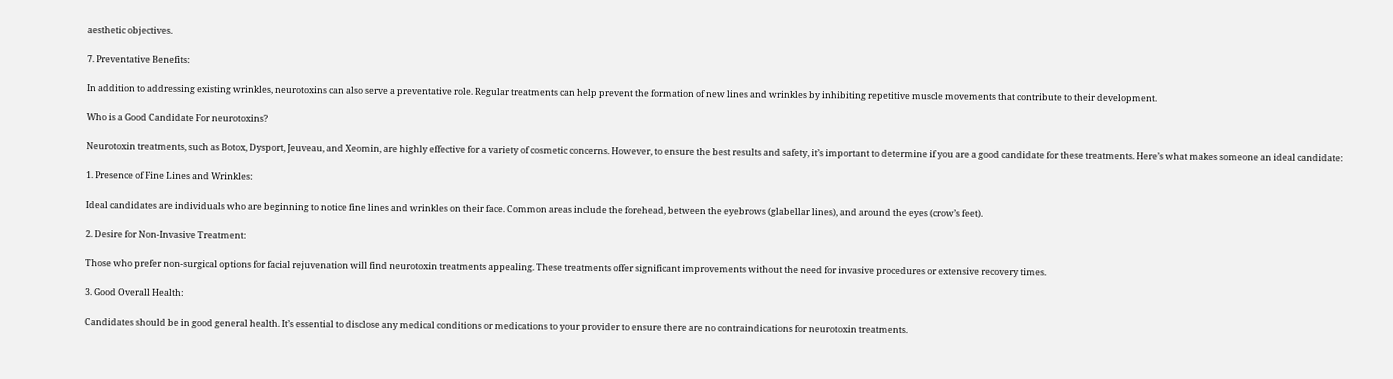aesthetic objectives.

7. Preventative Benefits:

In addition to addressing existing wrinkles, neurotoxins can also serve a preventative role. Regular treatments can help prevent the formation of new lines and wrinkles by inhibiting repetitive muscle movements that contribute to their development.

Who is a Good Candidate For neurotoxins?

Neurotoxin treatments, such as Botox, Dysport, Jeuveau, and Xeomin, are highly effective for a variety of cosmetic concerns. However, to ensure the best results and safety, it’s important to determine if you are a good candidate for these treatments. Here’s what makes someone an ideal candidate:

1. Presence of Fine Lines and Wrinkles:

Ideal candidates are individuals who are beginning to notice fine lines and wrinkles on their face. Common areas include the forehead, between the eyebrows (glabellar lines), and around the eyes (crow’s feet).

2. Desire for Non-Invasive Treatment:

Those who prefer non-surgical options for facial rejuvenation will find neurotoxin treatments appealing. These treatments offer significant improvements without the need for invasive procedures or extensive recovery times.

3. Good Overall Health:

Candidates should be in good general health. It’s essential to disclose any medical conditions or medications to your provider to ensure there are no contraindications for neurotoxin treatments.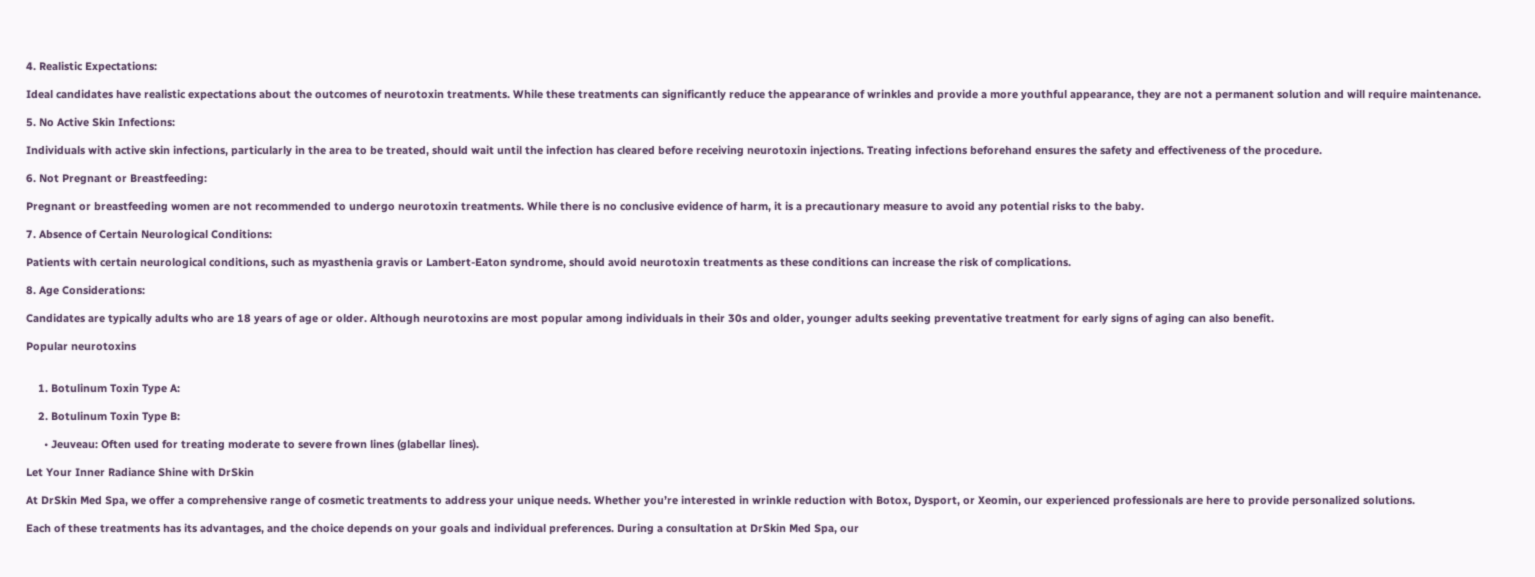4. Realistic Expectations:

Ideal candidates have realistic expectations about the outcomes of neurotoxin treatments. While these treatments can significantly reduce the appearance of wrinkles and provide a more youthful appearance, they are not a permanent solution and will require maintenance.

5. No Active Skin Infections:

Individuals with active skin infections, particularly in the area to be treated, should wait until the infection has cleared before receiving neurotoxin injections. Treating infections beforehand ensures the safety and effectiveness of the procedure.

6. Not Pregnant or Breastfeeding:

Pregnant or breastfeeding women are not recommended to undergo neurotoxin treatments. While there is no conclusive evidence of harm, it is a precautionary measure to avoid any potential risks to the baby.

7. Absence of Certain Neurological Conditions:

Patients with certain neurological conditions, such as myasthenia gravis or Lambert-Eaton syndrome, should avoid neurotoxin treatments as these conditions can increase the risk of complications.

8. Age Considerations:

Candidates are typically adults who are 18 years of age or older. Although neurotoxins are most popular among individuals in their 30s and older, younger adults seeking preventative treatment for early signs of aging can also benefit.

Popular neurotoxins


    1. Botulinum Toxin Type A:

    2. Botulinum Toxin Type B:

      • Jeuveau: Often used for treating moderate to severe frown lines (glabellar lines).

Let Your Inner Radiance Shine with DrSkin

At DrSkin Med Spa, we offer a comprehensive range of cosmetic treatments to address your unique needs. Whether you’re interested in wrinkle reduction with Botox, Dysport, or Xeomin, our experienced professionals are here to provide personalized solutions.

Each of these treatments has its advantages, and the choice depends on your goals and individual preferences. During a consultation at DrSkin Med Spa, our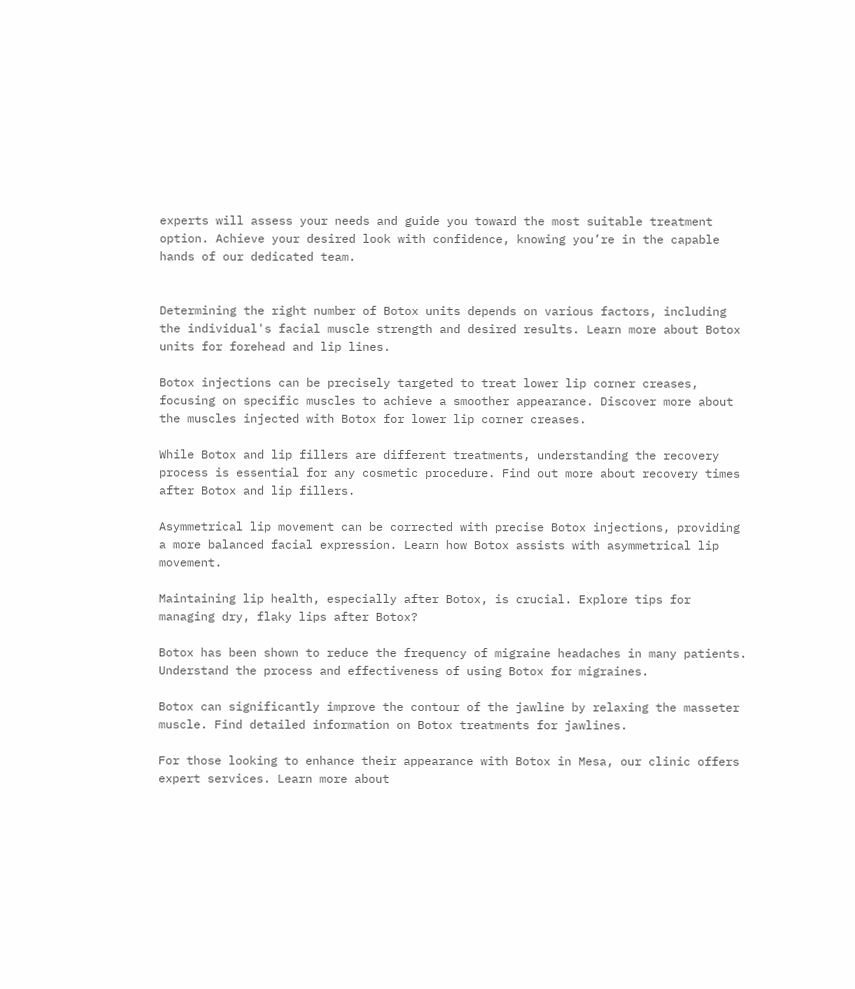experts will assess your needs and guide you toward the most suitable treatment option. Achieve your desired look with confidence, knowing you’re in the capable hands of our dedicated team.


Determining the right number of Botox units depends on various factors, including the individual's facial muscle strength and desired results. Learn more about Botox units for forehead and lip lines.

Botox injections can be precisely targeted to treat lower lip corner creases, focusing on specific muscles to achieve a smoother appearance. Discover more about the muscles injected with Botox for lower lip corner creases.

While Botox and lip fillers are different treatments, understanding the recovery process is essential for any cosmetic procedure. Find out more about recovery times after Botox and lip fillers.

Asymmetrical lip movement can be corrected with precise Botox injections, providing a more balanced facial expression. Learn how Botox assists with asymmetrical lip movement.

Maintaining lip health, especially after Botox, is crucial. Explore tips for managing dry, flaky lips after Botox?

Botox has been shown to reduce the frequency of migraine headaches in many patients. Understand the process and effectiveness of using Botox for migraines.

Botox can significantly improve the contour of the jawline by relaxing the masseter muscle. Find detailed information on Botox treatments for jawlines.

For those looking to enhance their appearance with Botox in Mesa, our clinic offers expert services. Learn more about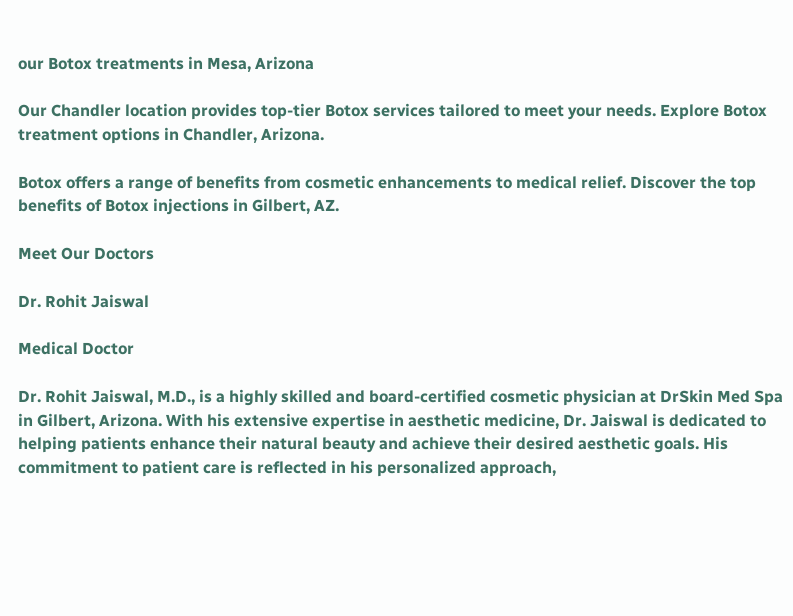our Botox treatments in Mesa, Arizona

Our Chandler location provides top-tier Botox services tailored to meet your needs. Explore Botox treatment options in Chandler, Arizona.

Botox offers a range of benefits from cosmetic enhancements to medical relief. Discover the top benefits of Botox injections in Gilbert, AZ.

Meet Our Doctors

Dr. Rohit Jaiswal

Medical Doctor

Dr. Rohit Jaiswal, M.D., is a highly skilled and board-certified cosmetic physician at DrSkin Med Spa in Gilbert, Arizona. With his extensive expertise in aesthetic medicine, Dr. Jaiswal is dedicated to helping patients enhance their natural beauty and achieve their desired aesthetic goals. His commitment to patient care is reflected in his personalized approach,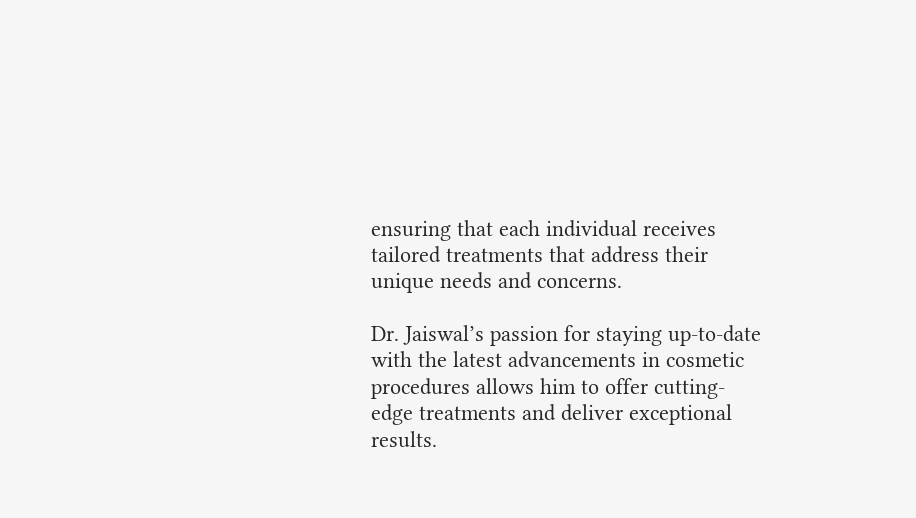ensuring that each individual receives tailored treatments that address their unique needs and concerns.

Dr. Jaiswal’s passion for staying up-to-date with the latest advancements in cosmetic procedures allows him to offer cutting-edge treatments and deliver exceptional results.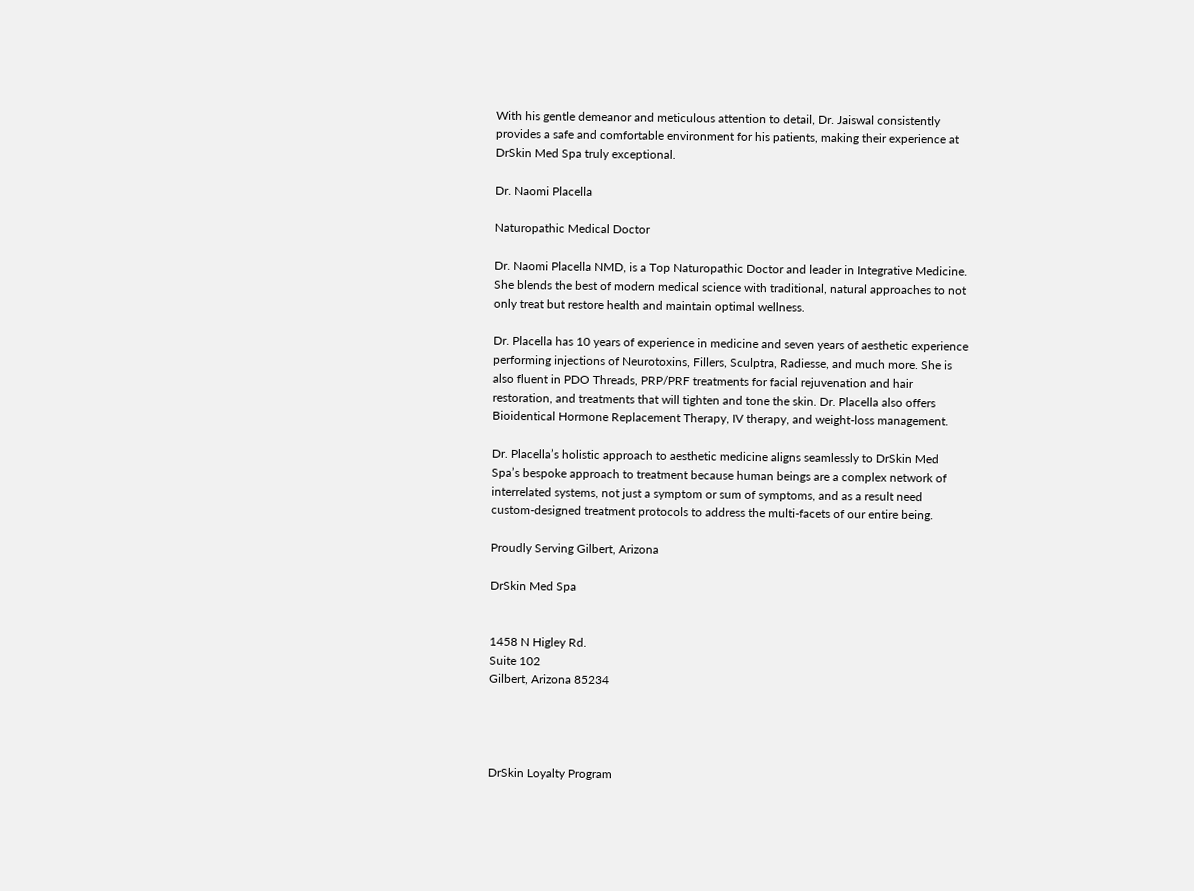With his gentle demeanor and meticulous attention to detail, Dr. Jaiswal consistently provides a safe and comfortable environment for his patients, making their experience at DrSkin Med Spa truly exceptional.

Dr. Naomi Placella

Naturopathic Medical Doctor

Dr. Naomi Placella NMD, is a Top Naturopathic Doctor and leader in Integrative Medicine. She blends the best of modern medical science with traditional, natural approaches to not only treat but restore health and maintain optimal wellness.

Dr. Placella has 10 years of experience in medicine and seven years of aesthetic experience performing injections of Neurotoxins, Fillers, Sculptra, Radiesse, and much more. She is also fluent in PDO Threads, PRP/PRF treatments for facial rejuvenation and hair restoration, and treatments that will tighten and tone the skin. Dr. Placella also offers Bioidentical Hormone Replacement Therapy, IV therapy, and weight-loss management.

Dr. Placella’s holistic approach to aesthetic medicine aligns seamlessly to DrSkin Med Spa’s bespoke approach to treatment because human beings are a complex network of interrelated systems, not just a symptom or sum of symptoms, and as a result need custom-designed treatment protocols to address the multi-facets of our entire being.

Proudly Serving Gilbert, Arizona

DrSkin Med Spa


1458 N Higley Rd.
Suite 102
Gilbert, Arizona 85234




DrSkin Loyalty Program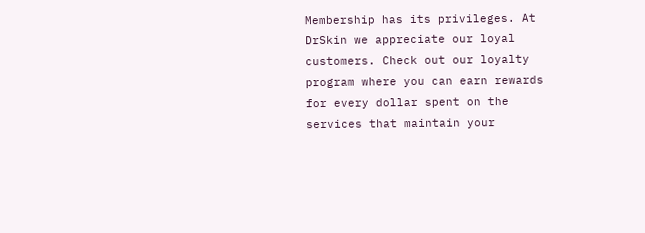Membership has its privileges. At DrSkin we appreciate our loyal customers. Check out our loyalty program where you can earn rewards for every dollar spent on the services that maintain your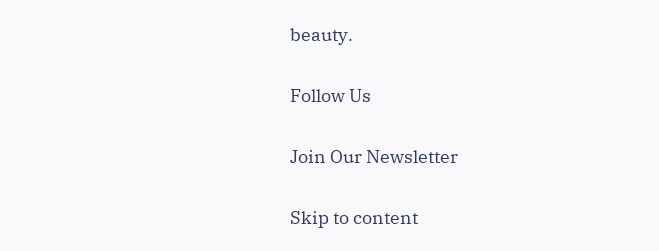beauty.

Follow Us

Join Our Newsletter

Skip to content